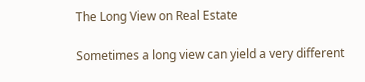The Long View on Real Estate

Sometimes a long view can yield a very different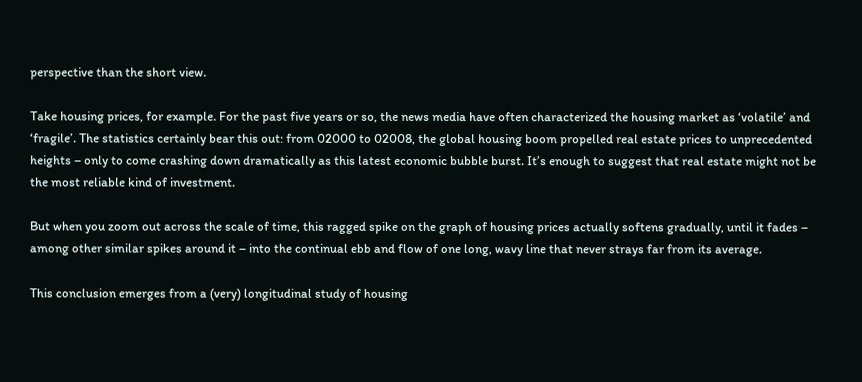perspective than the short view.

Take housing prices, for example. For the past five years or so, the news media have often characterized the housing market as ‘volatile’ and ‘fragile’. The statistics certainly bear this out: from 02000 to 02008, the global housing boom propelled real estate prices to unprecedented heights – only to come crashing down dramatically as this latest economic bubble burst. It’s enough to suggest that real estate might not be the most reliable kind of investment.

But when you zoom out across the scale of time, this ragged spike on the graph of housing prices actually softens gradually, until it fades – among other similar spikes around it – into the continual ebb and flow of one long, wavy line that never strays far from its average.

This conclusion emerges from a (very) longitudinal study of housing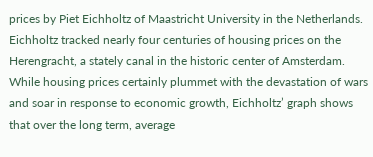prices by Piet Eichholtz of Maastricht University in the Netherlands. Eichholtz tracked nearly four centuries of housing prices on the Herengracht, a stately canal in the historic center of Amsterdam. While housing prices certainly plummet with the devastation of wars and soar in response to economic growth, Eichholtz’ graph shows that over the long term, average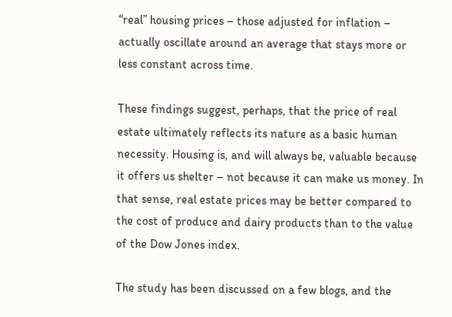“real” housing prices – those adjusted for inflation – actually oscillate around an average that stays more or less constant across time.

These findings suggest, perhaps, that the price of real estate ultimately reflects its nature as a basic human necessity. Housing is, and will always be, valuable because it offers us shelter – not because it can make us money. In that sense, real estate prices may be better compared to the cost of produce and dairy products than to the value of the Dow Jones index.

The study has been discussed on a few blogs, and the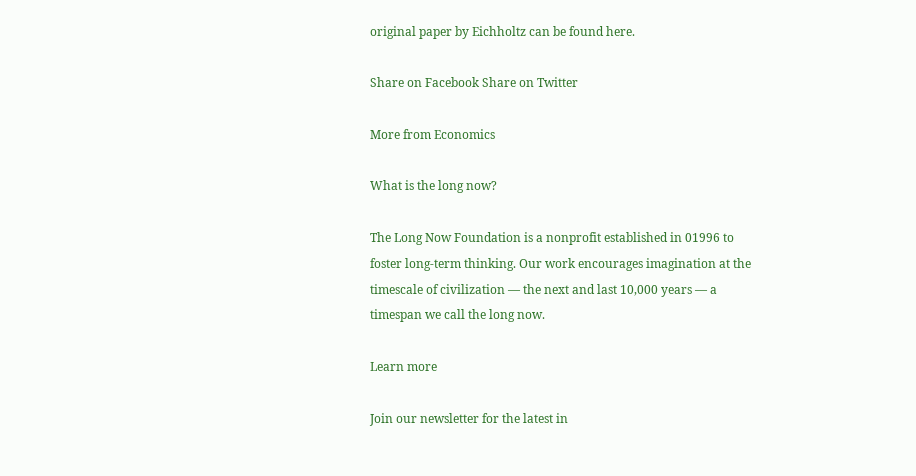original paper by Eichholtz can be found here.

Share on Facebook Share on Twitter

More from Economics

What is the long now?

The Long Now Foundation is a nonprofit established in 01996 to foster long-term thinking. Our work encourages imagination at the timescale of civilization — the next and last 10,000 years — a timespan we call the long now.

Learn more

Join our newsletter for the latest in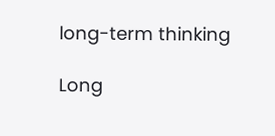long-term thinking

Long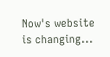Now's website is changing...